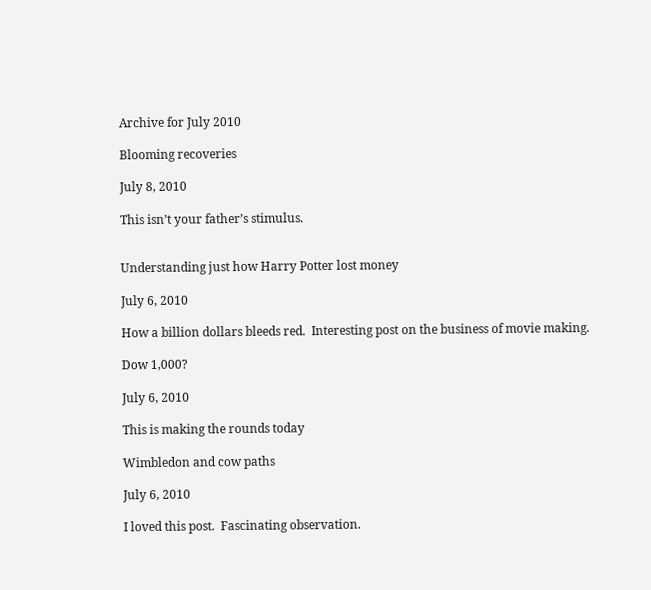Archive for July 2010

Blooming recoveries

July 8, 2010

This isn’t your father’s stimulus.


Understanding just how Harry Potter lost money

July 6, 2010

How a billion dollars bleeds red.  Interesting post on the business of movie making.

Dow 1,000?

July 6, 2010

This is making the rounds today

Wimbledon and cow paths

July 6, 2010

I loved this post.  Fascinating observation.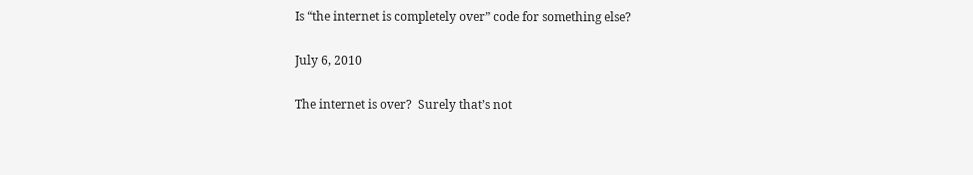Is “the internet is completely over” code for something else?

July 6, 2010

The internet is over?  Surely that’s not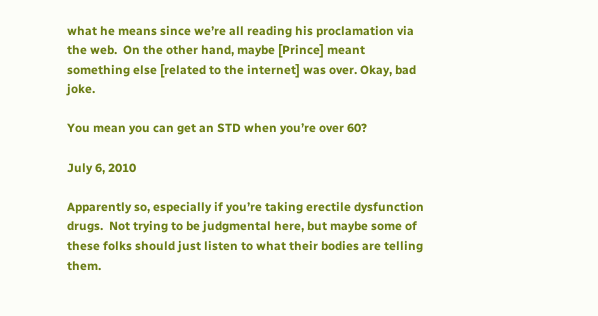what he means since we’re all reading his proclamation via the web.  On the other hand, maybe [Prince] meant something else [related to the internet] was over. Okay, bad joke.

You mean you can get an STD when you’re over 60?

July 6, 2010

Apparently so, especially if you’re taking erectile dysfunction drugs.  Not trying to be judgmental here, but maybe some of these folks should just listen to what their bodies are telling them.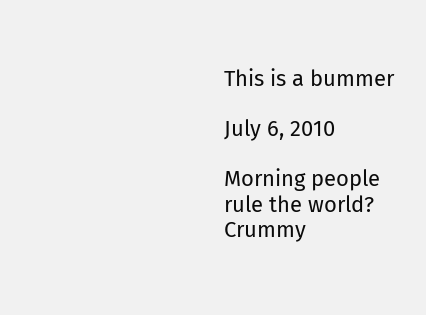This is a bummer

July 6, 2010

Morning people rule the world?  Crummy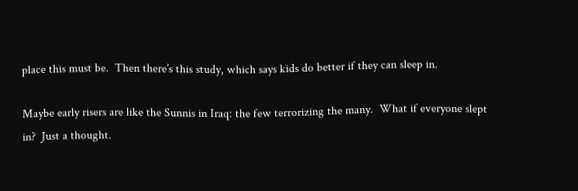place this must be.  Then there’s this study, which says kids do better if they can sleep in.

Maybe early risers are like the Sunnis in Iraq: the few terrorizing the many.  What if everyone slept in?  Just a thought.